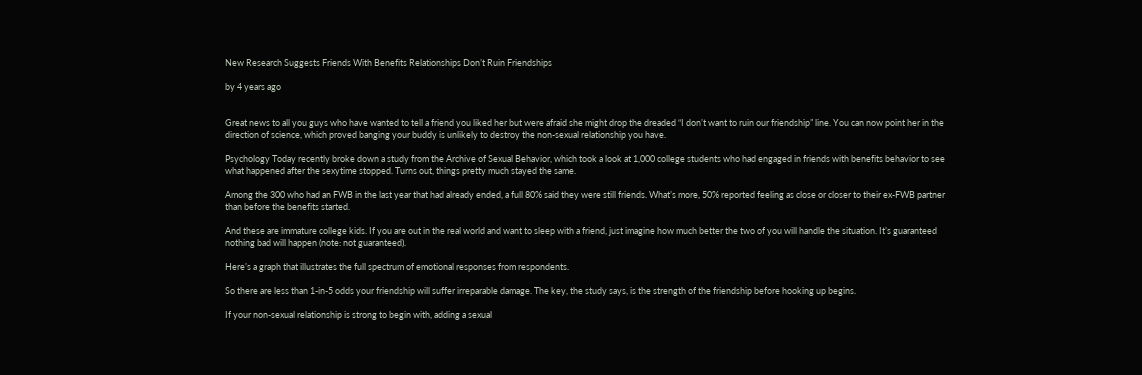New Research Suggests Friends With Benefits Relationships Don’t Ruin Friendships

by 4 years ago


Great news to all you guys who have wanted to tell a friend you liked her but were afraid she might drop the dreaded “I don’t want to ruin our friendship” line. You can now point her in the direction of science, which proved banging your buddy is unlikely to destroy the non-sexual relationship you have.

Psychology Today recently broke down a study from the Archive of Sexual Behavior, which took a look at 1,000 college students who had engaged in friends with benefits behavior to see what happened after the sexytime stopped. Turns out, things pretty much stayed the same.

Among the 300 who had an FWB in the last year that had already ended, a full 80% said they were still friends. What’s more, 50% reported feeling as close or closer to their ex-FWB partner than before the benefits started.

And these are immature college kids. If you are out in the real world and want to sleep with a friend, just imagine how much better the two of you will handle the situation. It’s guaranteed nothing bad will happen (note: not guaranteed).

Here’s a graph that illustrates the full spectrum of emotional responses from respondents.

So there are less than 1-in-5 odds your friendship will suffer irreparable damage. The key, the study says, is the strength of the friendship before hooking up begins.

If your non-sexual relationship is strong to begin with, adding a sexual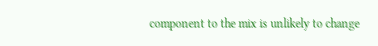component to the mix is unlikely to change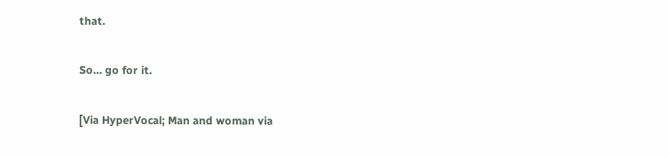that.

So… go for it.

[Via HyperVocal; Man and woman via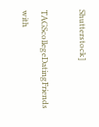Shutterstock]

TAGScollegeDatingFriends with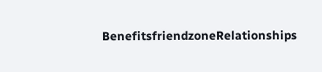BenefitsfriendzoneRelationships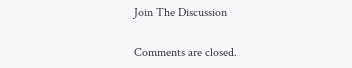Join The Discussion

Comments are closed.